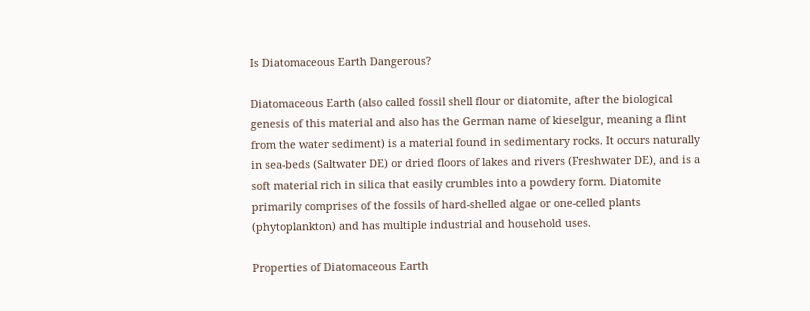Is Diatomaceous Earth Dangerous?

Diatomaceous Earth (also called fossil shell flour or diatomite, after the biological genesis of this material and also has the German name of kieselgur, meaning a flint from the water sediment) is a material found in sedimentary rocks. It occurs naturally in sea-beds (Saltwater DE) or dried floors of lakes and rivers (Freshwater DE), and is a soft material rich in silica that easily crumbles into a powdery form. Diatomite primarily comprises of the fossils of hard-shelled algae or one-celled plants (phytoplankton) and has multiple industrial and household uses.

Properties of Diatomaceous Earth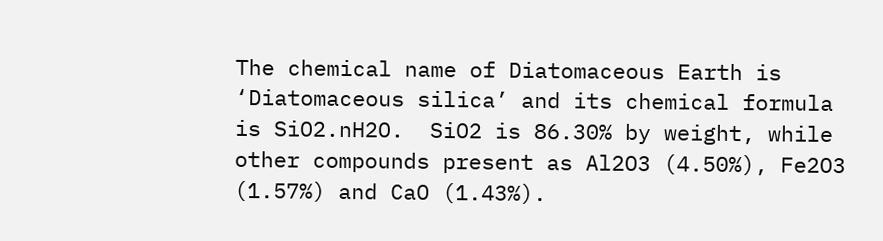The chemical name of Diatomaceous Earth is ‘Diatomaceous silica’ and its chemical formula is SiO2.nH2O.  SiO2 is 86.30% by weight, while other compounds present as Al2O3 (4.50%), Fe2O3 (1.57%) and CaO (1.43%).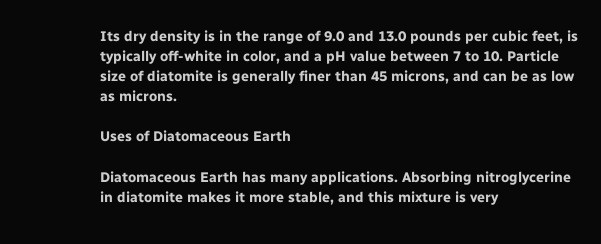Its dry density is in the range of 9.0 and 13.0 pounds per cubic feet, is typically off-white in color, and a pH value between 7 to 10. Particle size of diatomite is generally finer than 45 microns, and can be as low as microns.

Uses of Diatomaceous Earth

Diatomaceous Earth has many applications. Absorbing nitroglycerine in diatomite makes it more stable, and this mixture is very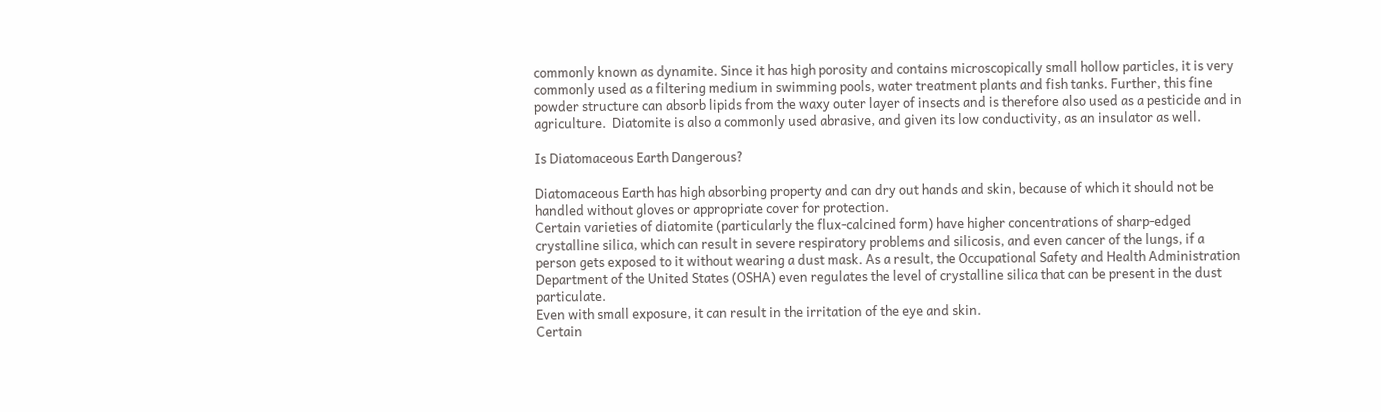commonly known as dynamite. Since it has high porosity and contains microscopically small hollow particles, it is very commonly used as a filtering medium in swimming pools, water treatment plants and fish tanks. Further, this fine powder structure can absorb lipids from the waxy outer layer of insects and is therefore also used as a pesticide and in agriculture.  Diatomite is also a commonly used abrasive, and given its low conductivity, as an insulator as well.

Is Diatomaceous Earth Dangerous?

Diatomaceous Earth has high absorbing property and can dry out hands and skin, because of which it should not be handled without gloves or appropriate cover for protection.
Certain varieties of diatomite (particularly the flux-calcined form) have higher concentrations of sharp-edged crystalline silica, which can result in severe respiratory problems and silicosis, and even cancer of the lungs, if a person gets exposed to it without wearing a dust mask. As a result, the Occupational Safety and Health Administration Department of the United States (OSHA) even regulates the level of crystalline silica that can be present in the dust particulate.
Even with small exposure, it can result in the irritation of the eye and skin.
Certain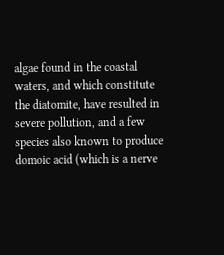algae found in the coastal waters, and which constitute the diatomite, have resulted in severe pollution, and a few species also known to produce domoic acid (which is a nerve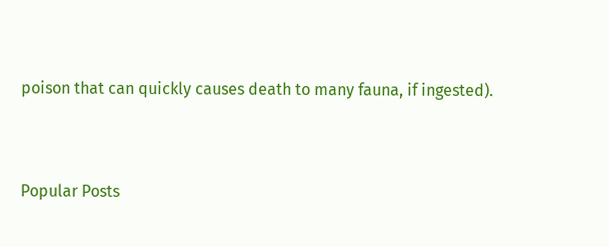poison that can quickly causes death to many fauna, if ingested).


Popular Posts